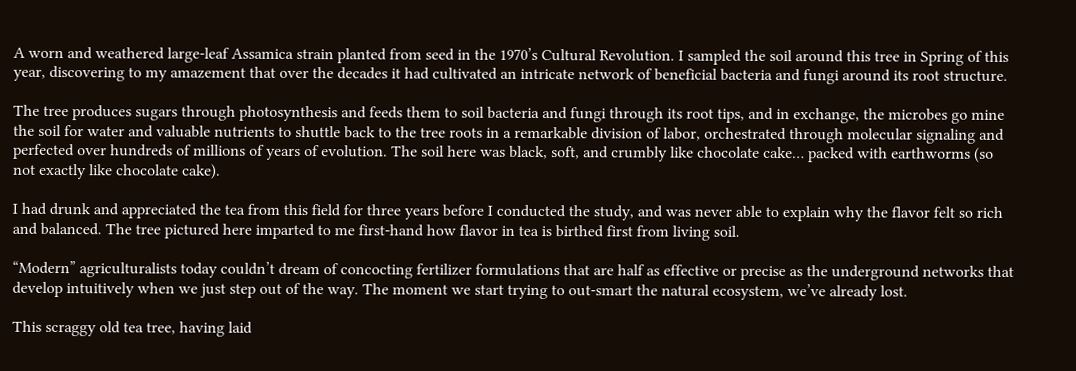A worn and weathered large-leaf Assamica strain planted from seed in the 1970’s Cultural Revolution. I sampled the soil around this tree in Spring of this year, discovering to my amazement that over the decades it had cultivated an intricate network of beneficial bacteria and fungi around its root structure.

The tree produces sugars through photosynthesis and feeds them to soil bacteria and fungi through its root tips, and in exchange, the microbes go mine the soil for water and valuable nutrients to shuttle back to the tree roots in a remarkable division of labor, orchestrated through molecular signaling and perfected over hundreds of millions of years of evolution. The soil here was black, soft, and crumbly like chocolate cake… packed with earthworms (so not exactly like chocolate cake).

I had drunk and appreciated the tea from this field for three years before I conducted the study, and was never able to explain why the flavor felt so rich and balanced. The tree pictured here imparted to me first-hand how flavor in tea is birthed first from living soil.

“Modern” agriculturalists today couldn’t dream of concocting fertilizer formulations that are half as effective or precise as the underground networks that develop intuitively when we just step out of the way. The moment we start trying to out-smart the natural ecosystem, we’ve already lost.

This scraggy old tea tree, having laid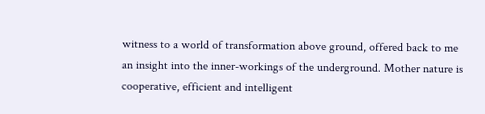witness to a world of transformation above ground, offered back to me an insight into the inner-workings of the underground. Mother nature is cooperative, efficient and intelligent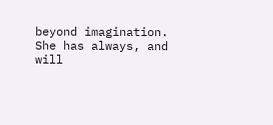beyond imagination. She has always, and will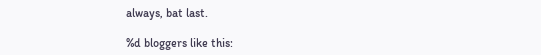always, bat last.

%d bloggers like this: